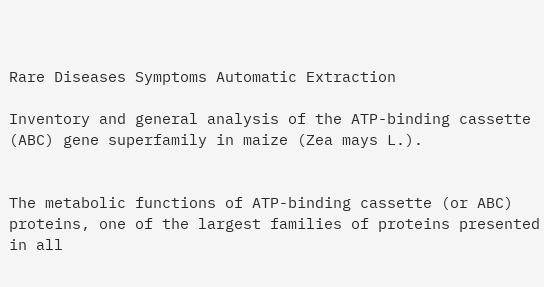Rare Diseases Symptoms Automatic Extraction

Inventory and general analysis of the ATP-binding cassette (ABC) gene superfamily in maize (Zea mays L.).


The metabolic functions of ATP-binding cassette (or ABC) proteins, one of the largest families of proteins presented in all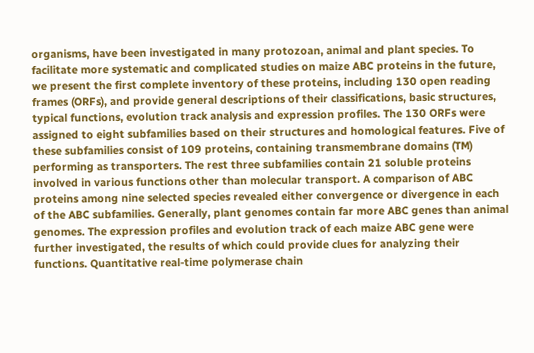organisms, have been investigated in many protozoan, animal and plant species. To facilitate more systematic and complicated studies on maize ABC proteins in the future, we present the first complete inventory of these proteins, including 130 open reading frames (ORFs), and provide general descriptions of their classifications, basic structures, typical functions, evolution track analysis and expression profiles. The 130 ORFs were assigned to eight subfamilies based on their structures and homological features. Five of these subfamilies consist of 109 proteins, containing transmembrane domains (TM) performing as transporters. The rest three subfamilies contain 21 soluble proteins involved in various functions other than molecular transport. A comparison of ABC proteins among nine selected species revealed either convergence or divergence in each of the ABC subfamilies. Generally, plant genomes contain far more ABC genes than animal genomes. The expression profiles and evolution track of each maize ABC gene were further investigated, the results of which could provide clues for analyzing their functions. Quantitative real-time polymerase chain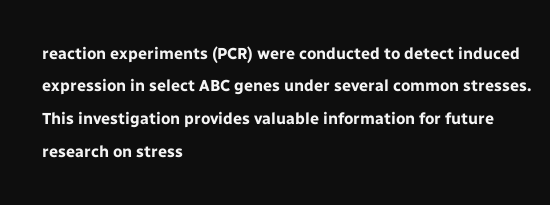reaction experiments (PCR) were conducted to detect induced expression in select ABC genes under several common stresses. This investigation provides valuable information for future research on stress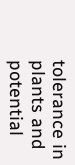tolerance in plants and potential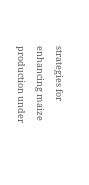strategies for enhancing maize production under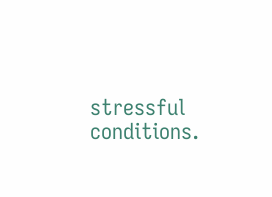stressful conditions.